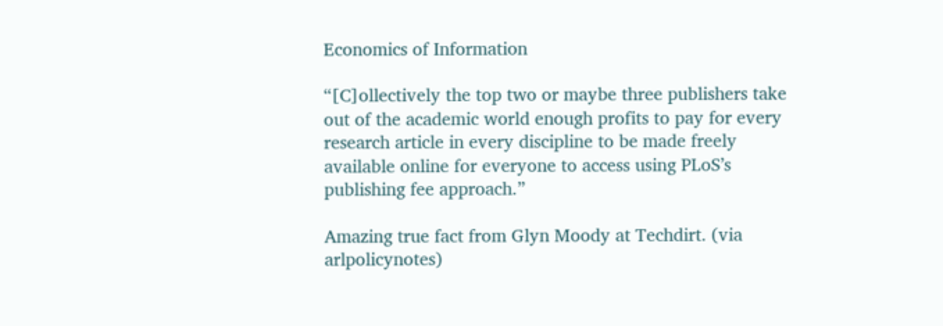Economics of Information

“[C]ollectively the top two or maybe three publishers take out of the academic world enough profits to pay for every research article in every discipline to be made freely available online for everyone to access using PLoS’s publishing fee approach.”

Amazing true fact from Glyn Moody at Techdirt. (via arlpolicynotes)